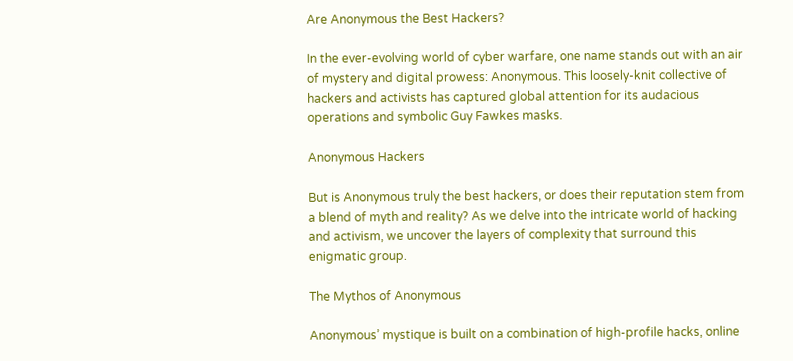Are Anonymous the Best Hackers?

In the ever-evolving world of cyber warfare, one name stands out with an air of mystery and digital prowess: Anonymous. This loosely-knit collective of hackers and activists has captured global attention for its audacious operations and symbolic Guy Fawkes masks.

Anonymous Hackers

But is Anonymous truly the best hackers, or does their reputation stem from a blend of myth and reality? As we delve into the intricate world of hacking and activism, we uncover the layers of complexity that surround this enigmatic group.

The Mythos of Anonymous

Anonymous’ mystique is built on a combination of high-profile hacks, online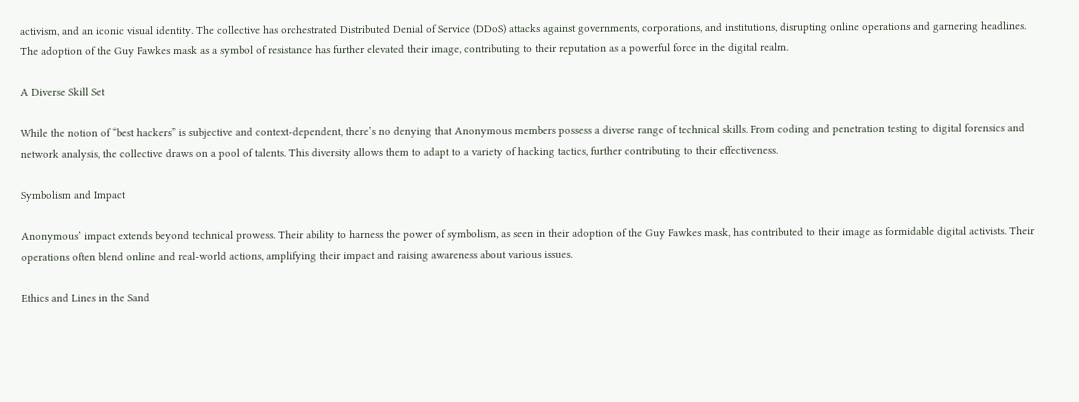activism, and an iconic visual identity. The collective has orchestrated Distributed Denial of Service (DDoS) attacks against governments, corporations, and institutions, disrupting online operations and garnering headlines. The adoption of the Guy Fawkes mask as a symbol of resistance has further elevated their image, contributing to their reputation as a powerful force in the digital realm.

A Diverse Skill Set

While the notion of “best hackers” is subjective and context-dependent, there’s no denying that Anonymous members possess a diverse range of technical skills. From coding and penetration testing to digital forensics and network analysis, the collective draws on a pool of talents. This diversity allows them to adapt to a variety of hacking tactics, further contributing to their effectiveness.

Symbolism and Impact

Anonymous’ impact extends beyond technical prowess. Their ability to harness the power of symbolism, as seen in their adoption of the Guy Fawkes mask, has contributed to their image as formidable digital activists. Their operations often blend online and real-world actions, amplifying their impact and raising awareness about various issues.

Ethics and Lines in the Sand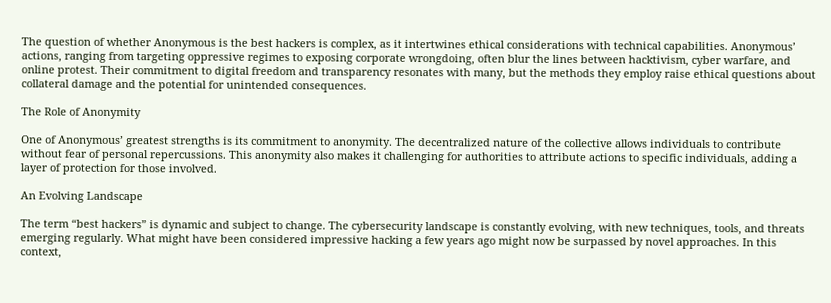The question of whether Anonymous is the best hackers is complex, as it intertwines ethical considerations with technical capabilities. Anonymous’ actions, ranging from targeting oppressive regimes to exposing corporate wrongdoing, often blur the lines between hacktivism, cyber warfare, and online protest. Their commitment to digital freedom and transparency resonates with many, but the methods they employ raise ethical questions about collateral damage and the potential for unintended consequences.

The Role of Anonymity

One of Anonymous’ greatest strengths is its commitment to anonymity. The decentralized nature of the collective allows individuals to contribute without fear of personal repercussions. This anonymity also makes it challenging for authorities to attribute actions to specific individuals, adding a layer of protection for those involved.

An Evolving Landscape

The term “best hackers” is dynamic and subject to change. The cybersecurity landscape is constantly evolving, with new techniques, tools, and threats emerging regularly. What might have been considered impressive hacking a few years ago might now be surpassed by novel approaches. In this context,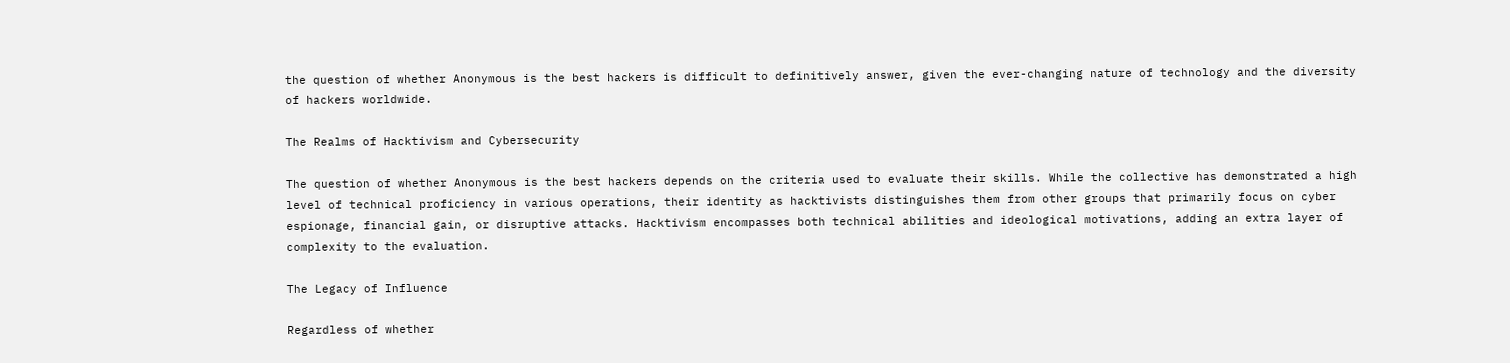the question of whether Anonymous is the best hackers is difficult to definitively answer, given the ever-changing nature of technology and the diversity of hackers worldwide.

The Realms of Hacktivism and Cybersecurity

The question of whether Anonymous is the best hackers depends on the criteria used to evaluate their skills. While the collective has demonstrated a high level of technical proficiency in various operations, their identity as hacktivists distinguishes them from other groups that primarily focus on cyber espionage, financial gain, or disruptive attacks. Hacktivism encompasses both technical abilities and ideological motivations, adding an extra layer of complexity to the evaluation.

The Legacy of Influence

Regardless of whether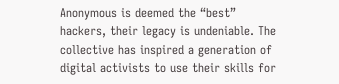Anonymous is deemed the “best” hackers, their legacy is undeniable. The collective has inspired a generation of digital activists to use their skills for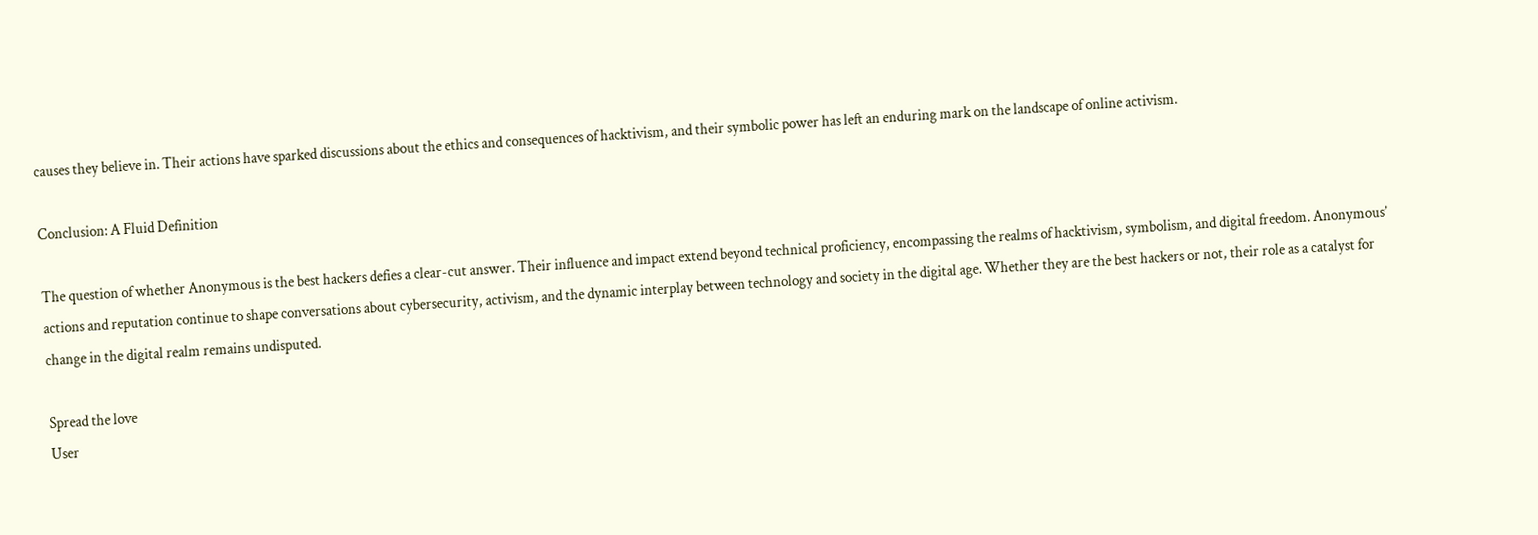causes they believe in. Their actions have sparked discussions about the ethics and consequences of hacktivism, and their symbolic power has left an enduring mark on the landscape of online activism.

Conclusion: A Fluid Definition

The question of whether Anonymous is the best hackers defies a clear-cut answer. Their influence and impact extend beyond technical proficiency, encompassing the realms of hacktivism, symbolism, and digital freedom. Anonymous’ actions and reputation continue to shape conversations about cybersecurity, activism, and the dynamic interplay between technology and society in the digital age. Whether they are the best hackers or not, their role as a catalyst for change in the digital realm remains undisputed.

Spread the love
User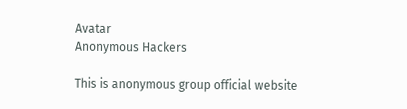Avatar
Anonymous Hackers

This is anonymous group official website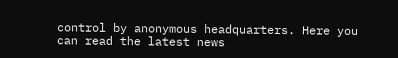control by anonymous headquarters. Here you can read the latest news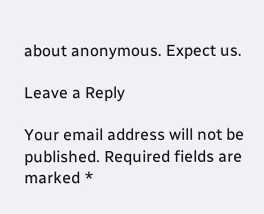about anonymous. Expect us.

Leave a Reply

Your email address will not be published. Required fields are marked *